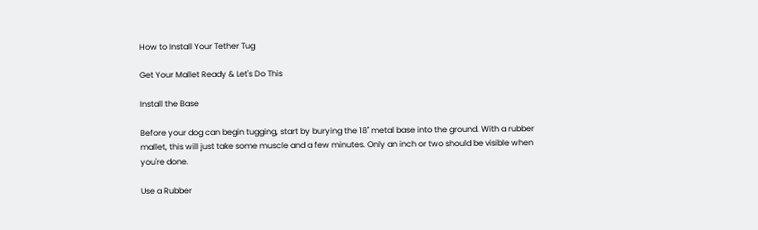How to Install Your Tether Tug

Get Your Mallet Ready & Let's Do This

Install the Base

Before your dog can begin tugging, start by burying the 18" metal base into the ground. With a rubber mallet, this will just take some muscle and a few minutes. Only an inch or two should be visible when you're done.

Use a Rubber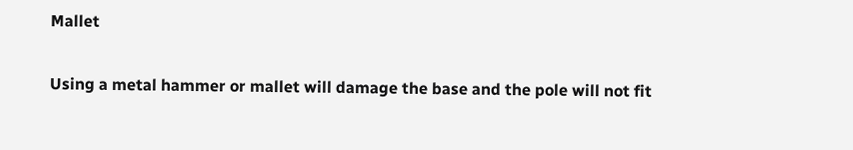Mallet

Using a metal hammer or mallet will damage the base and the pole will not fit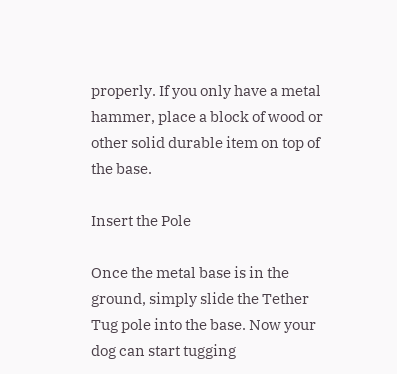properly. If you only have a metal hammer, place a block of wood or other solid durable item on top of the base.

Insert the Pole

Once the metal base is in the ground, simply slide the Tether Tug pole into the base. Now your dog can start tugging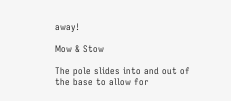away!

Mow & Stow

The pole slides into and out of the base to allow for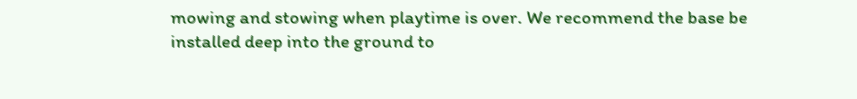mowing and stowing when playtime is over. We recommend the base be installed deep into the ground to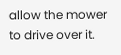allow the mower to drive over it.